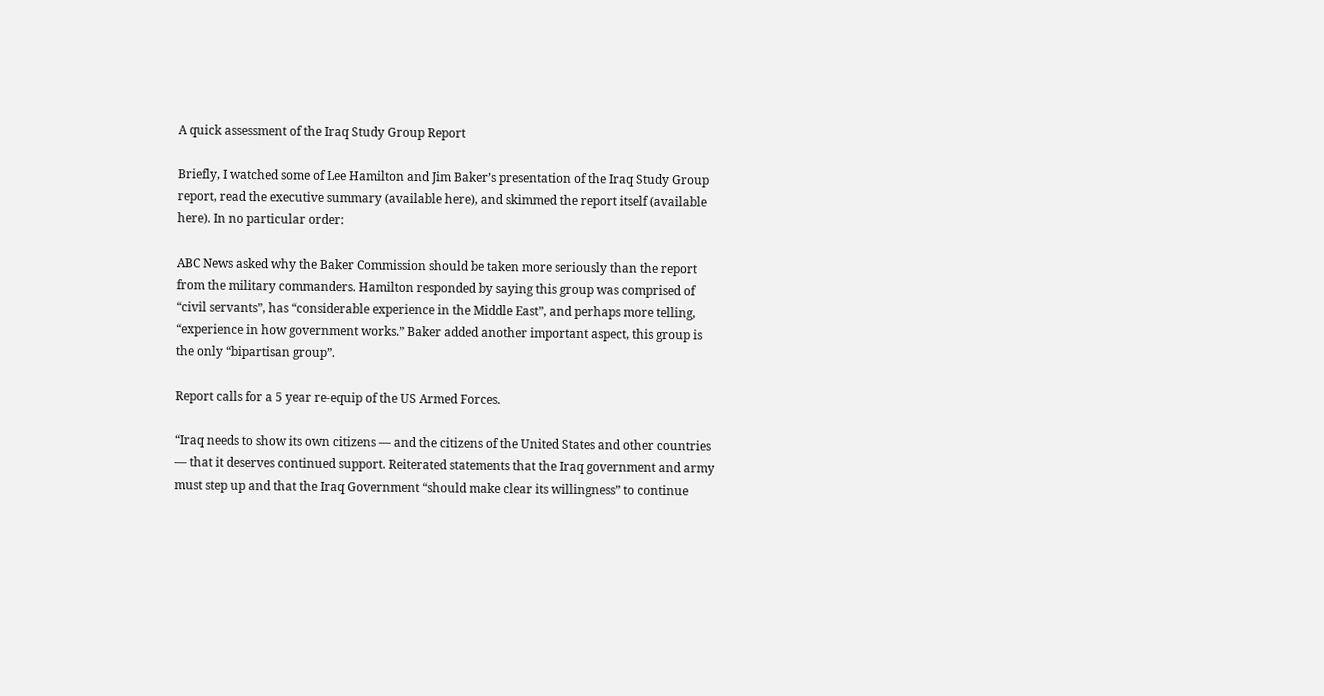A quick assessment of the Iraq Study Group Report

Briefly, I watched some of Lee Hamilton and Jim Baker’s presentation of the Iraq Study Group report, read the executive summary (available here), and skimmed the report itself (available here). In no particular order:

ABC News asked why the Baker Commission should be taken more seriously than the report from the military commanders. Hamilton responded by saying this group was comprised of “civil servants”, has “considerable experience in the Middle East”, and perhaps more telling, “experience in how government works.” Baker added another important aspect, this group is the only “bipartisan group”.

Report calls for a 5 year re-equip of the US Armed Forces.

“Iraq needs to show its own citizens — and the citizens of the United States and other countries — that it deserves continued support. Reiterated statements that the Iraq government and army must step up and that the Iraq Government “should make clear its willingness” to continue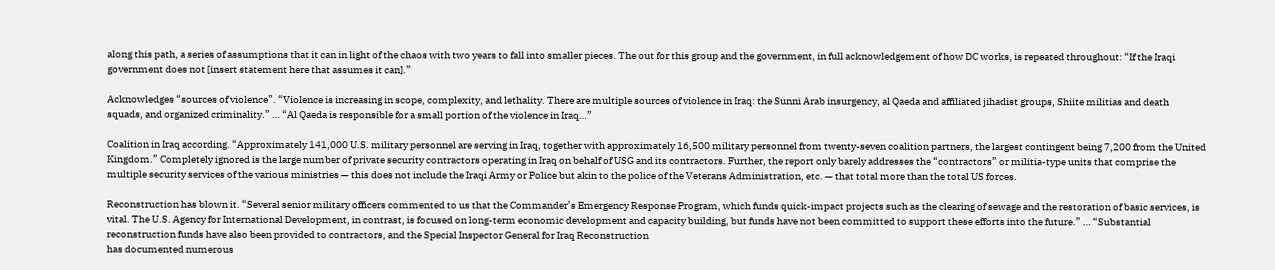along this path, a series of assumptions that it can in light of the chaos with two years to fall into smaller pieces. The out for this group and the government, in full acknowledgement of how DC works, is repeated throughout: “If the Iraqi government does not [insert statement here that assumes it can].”

Acknowledges “sources of violence”. “Violence is increasing in scope, complexity, and lethality. There are multiple sources of violence in Iraq: the Sunni Arab insurgency, al Qaeda and affiliated jihadist groups, Shiite militias and death squads, and organized criminality.” … “Al Qaeda is responsible for a small portion of the violence in Iraq…”

Coalition in Iraq according. “Approximately 141,000 U.S. military personnel are serving in Iraq, together with approximately 16,500 military personnel from twenty-seven coalition partners, the largest contingent being 7,200 from the United Kingdom.” Completely ignored is the large number of private security contractors operating in Iraq on behalf of USG and its contractors. Further, the report only barely addresses the “contractors” or militia-type units that comprise the multiple security services of the various ministries — this does not include the Iraqi Army or Police but akin to the police of the Veterans Administration, etc. — that total more than the total US forces.

Reconstruction has blown it. “Several senior military officers commented to us that the Commander’s Emergency Response Program, which funds quick-impact projects such as the clearing of sewage and the restoration of basic services, is vital. The U.S. Agency for International Development, in contrast, is focused on long-term economic development and capacity building, but funds have not been committed to support these efforts into the future.” … “Substantial reconstruction funds have also been provided to contractors, and the Special Inspector General for Iraq Reconstruction
has documented numerous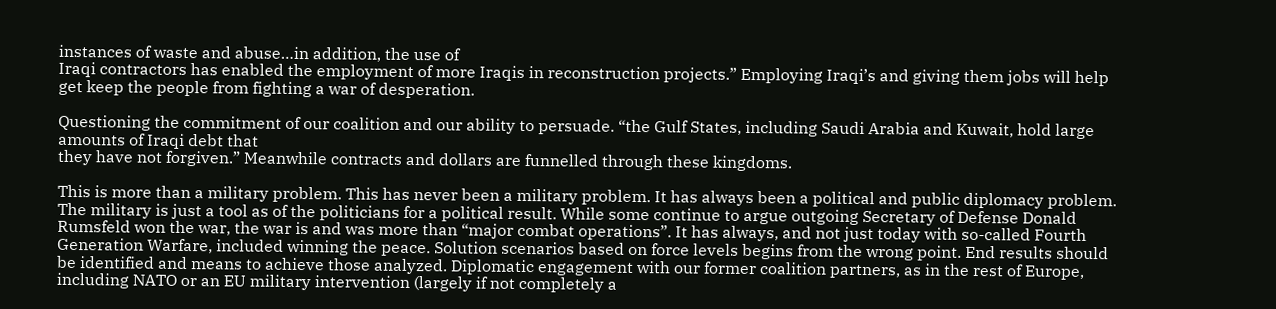instances of waste and abuse…in addition, the use of
Iraqi contractors has enabled the employment of more Iraqis in reconstruction projects.” Employing Iraqi’s and giving them jobs will help get keep the people from fighting a war of desperation.

Questioning the commitment of our coalition and our ability to persuade. “the Gulf States, including Saudi Arabia and Kuwait, hold large amounts of Iraqi debt that
they have not forgiven.” Meanwhile contracts and dollars are funnelled through these kingdoms.

This is more than a military problem. This has never been a military problem. It has always been a political and public diplomacy problem. The military is just a tool as of the politicians for a political result. While some continue to argue outgoing Secretary of Defense Donald Rumsfeld won the war, the war is and was more than “major combat operations”. It has always, and not just today with so-called Fourth Generation Warfare, included winning the peace. Solution scenarios based on force levels begins from the wrong point. End results should be identified and means to achieve those analyzed. Diplomatic engagement with our former coalition partners, as in the rest of Europe, including NATO or an EU military intervention (largely if not completely a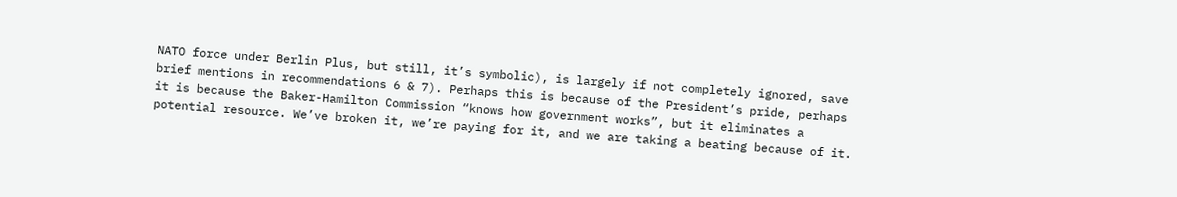NATO force under Berlin Plus, but still, it’s symbolic), is largely if not completely ignored, save brief mentions in recommendations 6 & 7). Perhaps this is because of the President’s pride, perhaps it is because the Baker-Hamilton Commission “knows how government works”, but it eliminates a potential resource. We’ve broken it, we’re paying for it, and we are taking a beating because of it.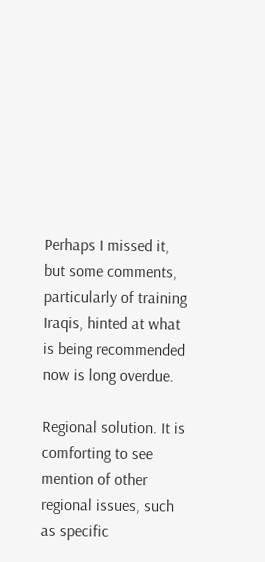Perhaps I missed it, but some comments, particularly of training Iraqis, hinted at what is being recommended now is long overdue.

Regional solution. It is comforting to see mention of other regional issues, such as specific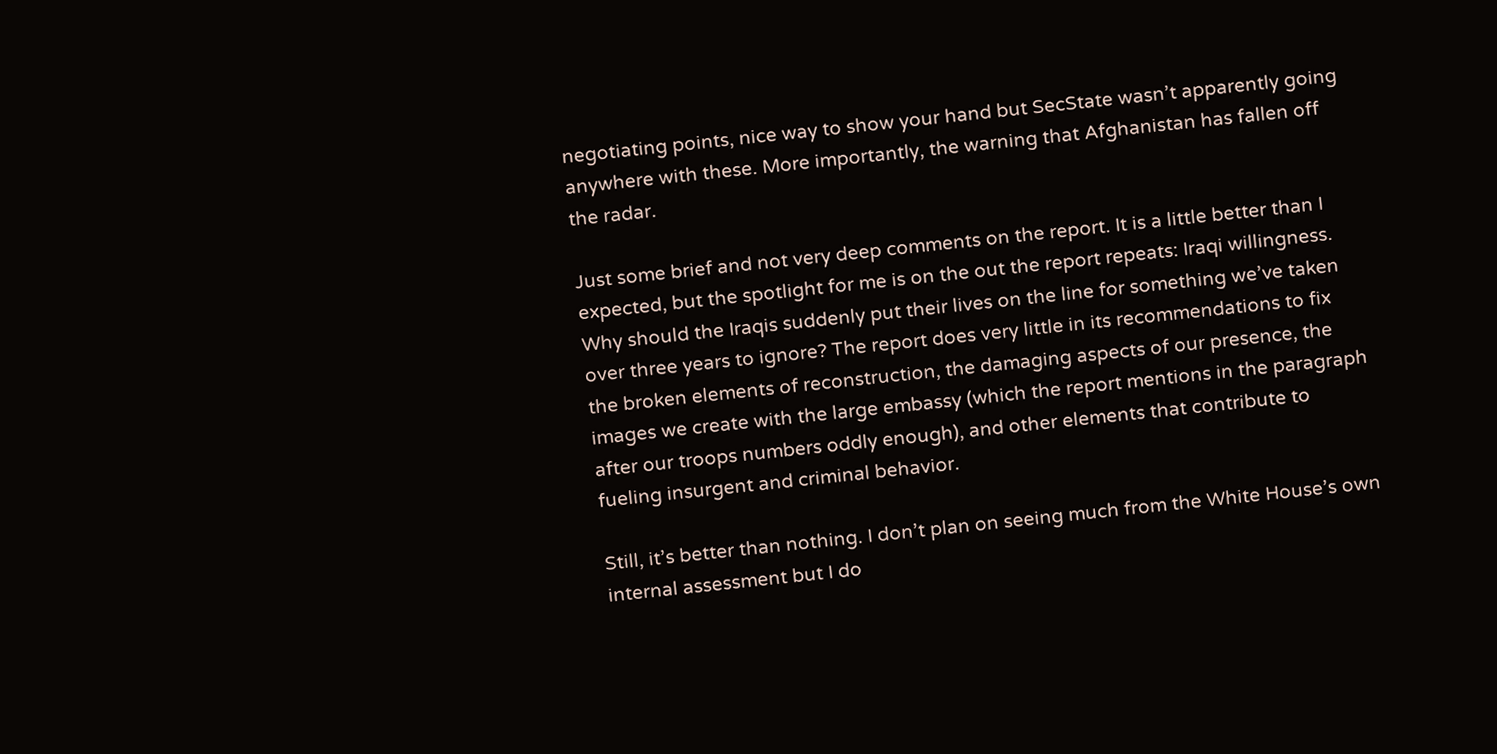negotiating points, nice way to show your hand but SecState wasn’t apparently going anywhere with these. More importantly, the warning that Afghanistan has fallen off the radar.

Just some brief and not very deep comments on the report. It is a little better than I expected, but the spotlight for me is on the out the report repeats: Iraqi willingness. Why should the Iraqis suddenly put their lives on the line for something we’ve taken over three years to ignore? The report does very little in its recommendations to fix the broken elements of reconstruction, the damaging aspects of our presence, the images we create with the large embassy (which the report mentions in the paragraph after our troops numbers oddly enough), and other elements that contribute to fueling insurgent and criminal behavior.

Still, it’s better than nothing. I don’t plan on seeing much from the White House’s own internal assessment but I do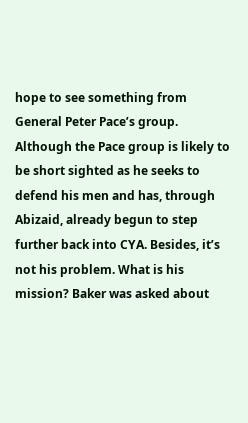hope to see something from General Peter Pace’s group. Although the Pace group is likely to be short sighted as he seeks to defend his men and has, through Abizaid, already begun to step further back into CYA. Besides, it’s not his problem. What is his mission? Baker was asked about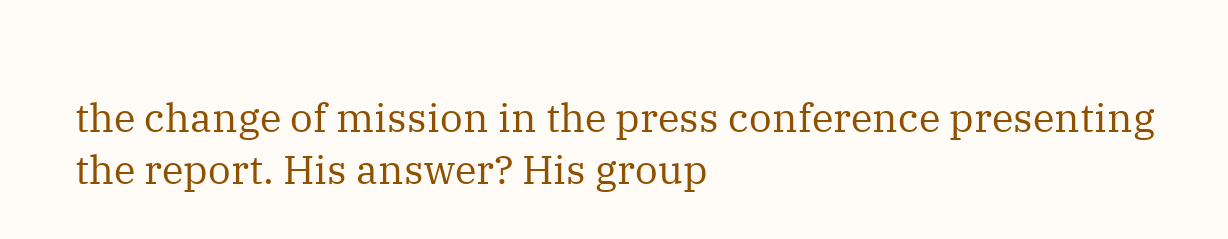the change of mission in the press conference presenting the report. His answer? His group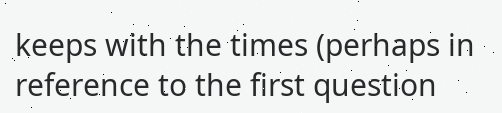keeps with the times (perhaps in reference to the first question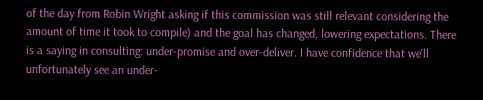of the day from Robin Wright asking if this commission was still relevant considering the amount of time it took to compile) and the goal has changed, lowering expectations. There is a saying in consulting: under-promise and over-deliver. I have confidence that we’ll unfortunately see an under-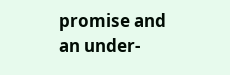promise and an under-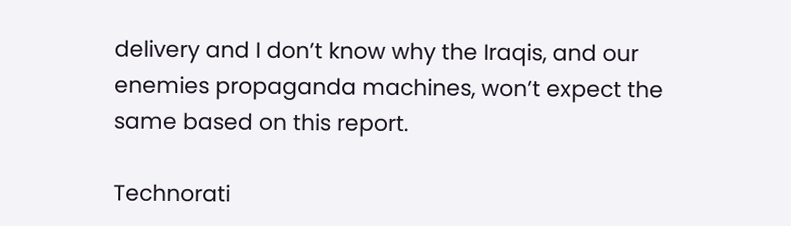delivery and I don’t know why the Iraqis, and our enemies propaganda machines, won’t expect the same based on this report.

Technorati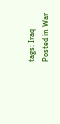tags: Iraq
Posted in War